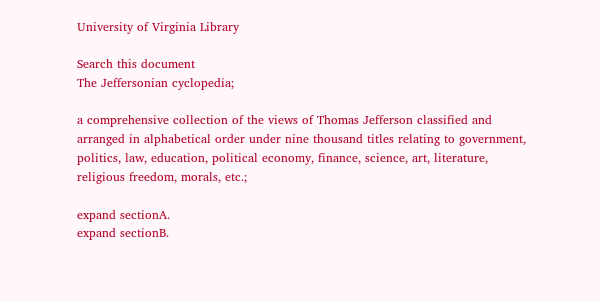University of Virginia Library

Search this document
The Jeffersonian cyclopedia;

a comprehensive collection of the views of Thomas Jefferson classified and arranged in alphabetical order under nine thousand titles relating to government, politics, law, education, political economy, finance, science, art, literature, religious freedom, morals, etc.;

expand sectionA.
expand sectionB.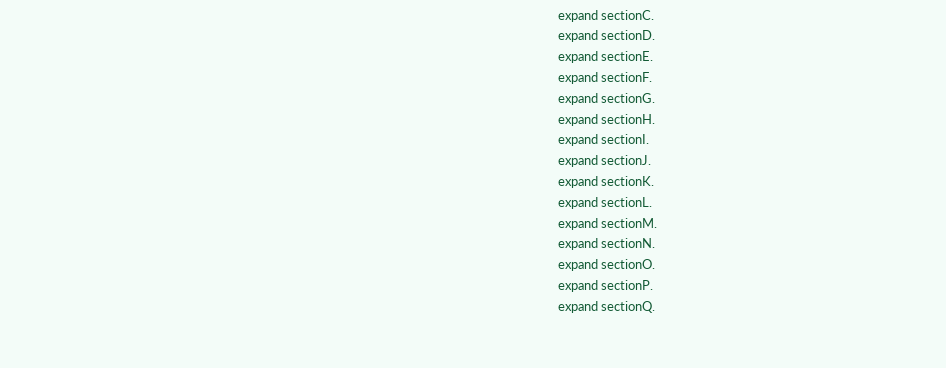expand sectionC.
expand sectionD.
expand sectionE.
expand sectionF.
expand sectionG.
expand sectionH.
expand sectionI.
expand sectionJ.
expand sectionK.
expand sectionL.
expand sectionM.
expand sectionN.
expand sectionO.
expand sectionP.
expand sectionQ.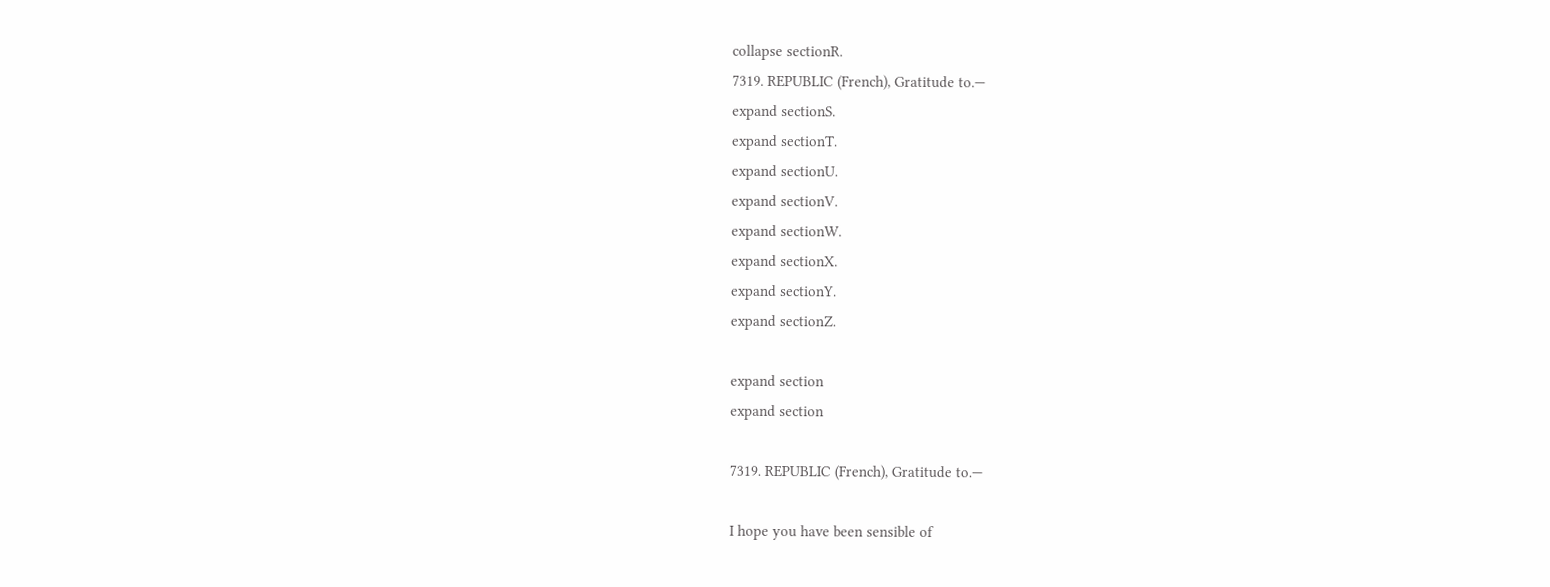collapse sectionR.
7319. REPUBLIC (French), Gratitude to.—
expand sectionS.
expand sectionT.
expand sectionU.
expand sectionV.
expand sectionW.
expand sectionX.
expand sectionY.
expand sectionZ.

expand section
expand section

7319. REPUBLIC (French), Gratitude to.—

I hope you have been sensible of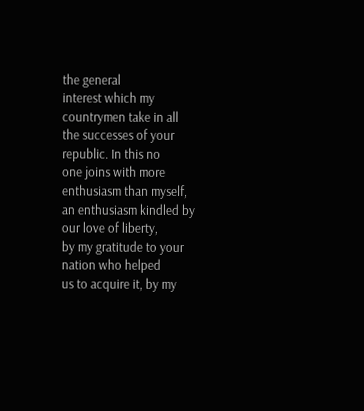the general
interest which my countrymen take in all
the successes of your republic. In this no
one joins with more enthusiasm than myself,
an enthusiasm kindled by our love of liberty,
by my gratitude to your nation who helped
us to acquire it, by my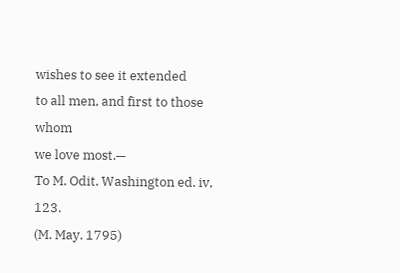wishes to see it extended
to all men, and first to those whom
we love most.—
To M. Odit. Washington ed. iv, 123.
(M. May. 1795)